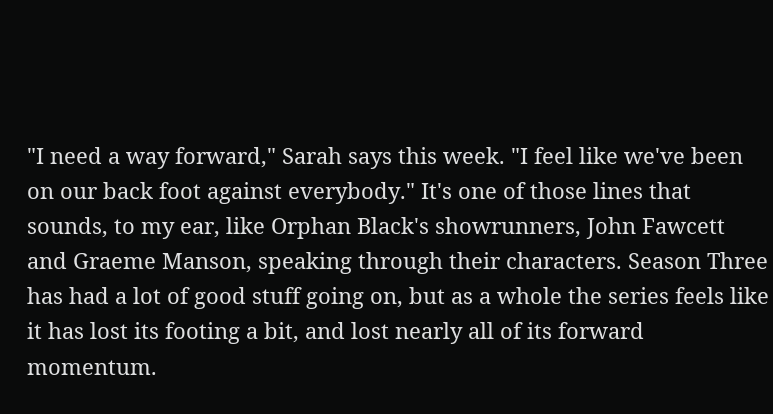"I need a way forward," Sarah says this week. "I feel like we've been on our back foot against everybody." It's one of those lines that sounds, to my ear, like Orphan Black's showrunners, John Fawcett and Graeme Manson, speaking through their characters. Season Three has had a lot of good stuff going on, but as a whole the series feels like it has lost its footing a bit, and lost nearly all of its forward momentum.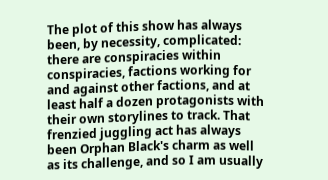The plot of this show has always been, by necessity, complicated: there are conspiracies within conspiracies, factions working for and against other factions, and at least half a dozen protagonists with their own storylines to track. That frenzied juggling act has always been Orphan Black's charm as well as its challenge, and so I am usually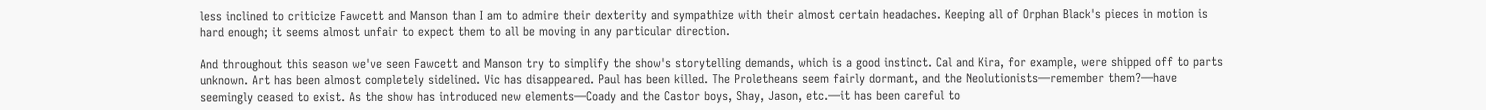less inclined to criticize Fawcett and Manson than I am to admire their dexterity and sympathize with their almost certain headaches. Keeping all of Orphan Black's pieces in motion is hard enough; it seems almost unfair to expect them to all be moving in any particular direction.

And throughout this season we've seen Fawcett and Manson try to simplify the show's storytelling demands, which is a good instinct. Cal and Kira, for example, were shipped off to parts unknown. Art has been almost completely sidelined. Vic has disappeared. Paul has been killed. The Proletheans seem fairly dormant, and the Neolutionists—remember them?—have seemingly ceased to exist. As the show has introduced new elements—Coady and the Castor boys, Shay, Jason, etc.—it has been careful to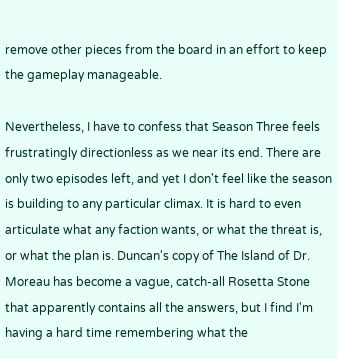remove other pieces from the board in an effort to keep the gameplay manageable.

Nevertheless, I have to confess that Season Three feels frustratingly directionless as we near its end. There are only two episodes left, and yet I don't feel like the season is building to any particular climax. It is hard to even articulate what any faction wants, or what the threat is, or what the plan is. Duncan's copy of The Island of Dr. Moreau has become a vague, catch-all Rosetta Stone that apparently contains all the answers, but I find I'm having a hard time remembering what the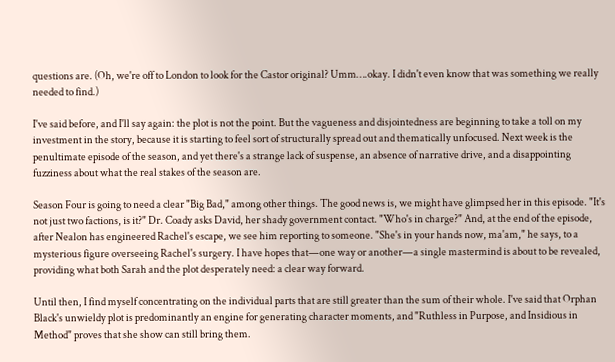questions are. (Oh, we're off to London to look for the Castor original? Umm….okay. I didn't even know that was something we really needed to find.)

I've said before, and I'll say again: the plot is not the point. But the vagueness and disjointedness are beginning to take a toll on my investment in the story, because it is starting to feel sort of structurally spread out and thematically unfocused. Next week is the penultimate episode of the season, and yet there's a strange lack of suspense, an absence of narrative drive, and a disappointing fuzziness about what the real stakes of the season are.

Season Four is going to need a clear "Big Bad," among other things. The good news is, we might have glimpsed her in this episode. "It's not just two factions, is it?" Dr. Coady asks David, her shady government contact. "Who's in charge?" And, at the end of the episode, after Nealon has engineered Rachel's escape, we see him reporting to someone. "She's in your hands now, ma'am," he says, to a mysterious figure overseeing Rachel's surgery. I have hopes that—one way or another—a single mastermind is about to be revealed, providing what both Sarah and the plot desperately need: a clear way forward.

Until then, I find myself concentrating on the individual parts that are still greater than the sum of their whole. I've said that Orphan Black's unwieldy plot is predominantly an engine for generating character moments, and "Ruthless in Purpose, and Insidious in Method" proves that she show can still bring them.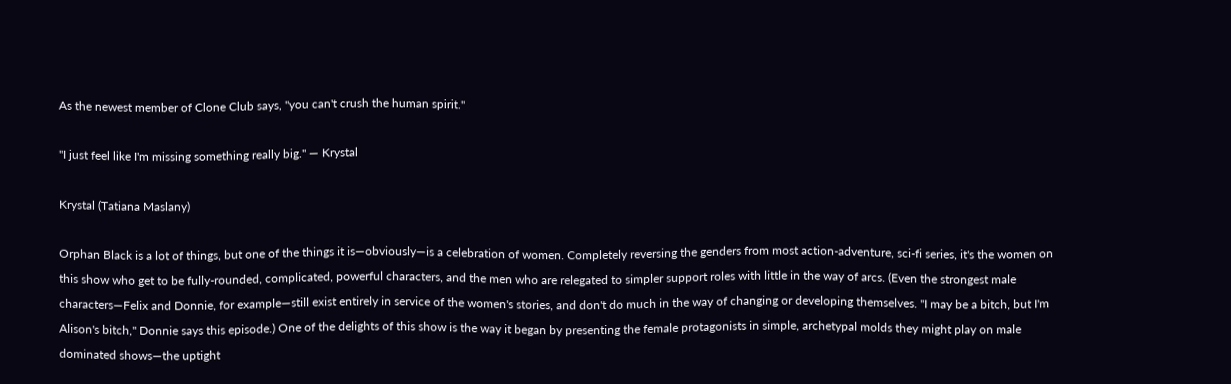As the newest member of Clone Club says, "you can't crush the human spirit."

"I just feel like I'm missing something really big." — Krystal

Krystal (Tatiana Maslany)

Orphan Black is a lot of things, but one of the things it is—obviously—is a celebration of women. Completely reversing the genders from most action-adventure, sci-fi series, it's the women on this show who get to be fully-rounded, complicated, powerful characters, and the men who are relegated to simpler support roles with little in the way of arcs. (Even the strongest male characters—Felix and Donnie, for example—still exist entirely in service of the women's stories, and don't do much in the way of changing or developing themselves. "I may be a bitch, but I'm Alison's bitch," Donnie says this episode.) One of the delights of this show is the way it began by presenting the female protagonists in simple, archetypal molds they might play on male dominated shows—the uptight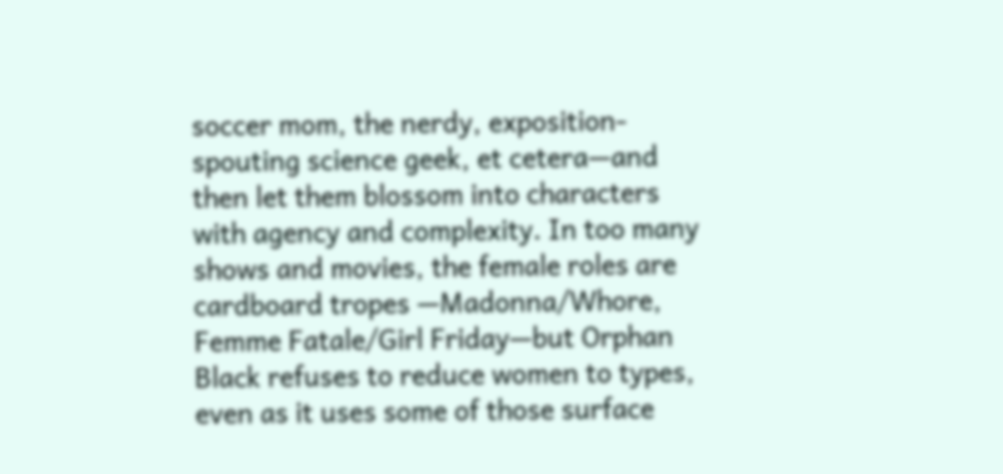soccer mom, the nerdy, exposition-spouting science geek, et cetera—and then let them blossom into characters with agency and complexity. In too many shows and movies, the female roles are cardboard tropes —Madonna/Whore, Femme Fatale/Girl Friday—but Orphan Black refuses to reduce women to types, even as it uses some of those surface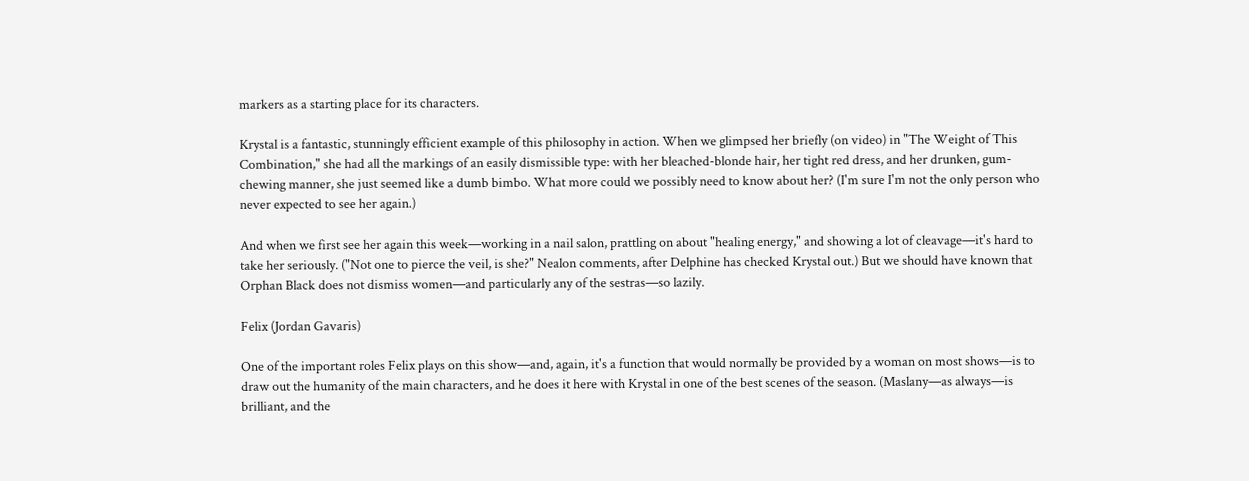markers as a starting place for its characters.

Krystal is a fantastic, stunningly efficient example of this philosophy in action. When we glimpsed her briefly (on video) in "The Weight of This Combination," she had all the markings of an easily dismissible type: with her bleached-blonde hair, her tight red dress, and her drunken, gum-chewing manner, she just seemed like a dumb bimbo. What more could we possibly need to know about her? (I'm sure I'm not the only person who never expected to see her again.)

And when we first see her again this week—working in a nail salon, prattling on about "healing energy," and showing a lot of cleavage—it's hard to take her seriously. ("Not one to pierce the veil, is she?" Nealon comments, after Delphine has checked Krystal out.) But we should have known that Orphan Black does not dismiss women—and particularly any of the sestras—so lazily.

Felix (Jordan Gavaris)

One of the important roles Felix plays on this show—and, again, it's a function that would normally be provided by a woman on most shows—is to draw out the humanity of the main characters, and he does it here with Krystal in one of the best scenes of the season. (Maslany—as always—is brilliant, and the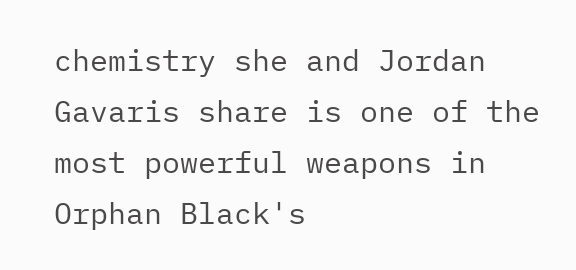chemistry she and Jordan Gavaris share is one of the most powerful weapons in Orphan Black's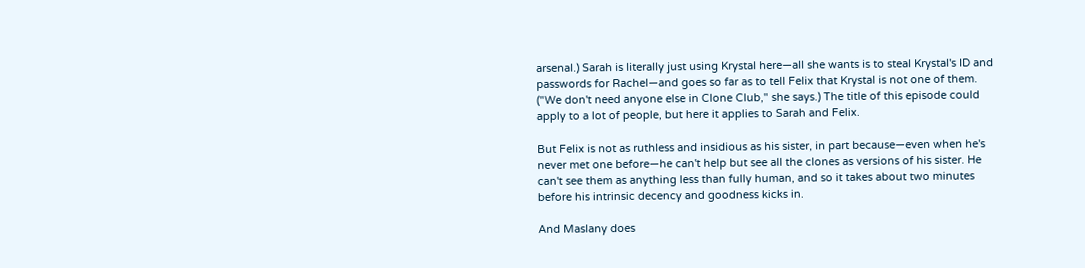arsenal.) Sarah is literally just using Krystal here—all she wants is to steal Krystal's ID and passwords for Rachel—and goes so far as to tell Felix that Krystal is not one of them. ("We don't need anyone else in Clone Club," she says.) The title of this episode could apply to a lot of people, but here it applies to Sarah and Felix.

But Felix is not as ruthless and insidious as his sister, in part because—even when he's never met one before—he can't help but see all the clones as versions of his sister. He can't see them as anything less than fully human, and so it takes about two minutes before his intrinsic decency and goodness kicks in.

And Maslany does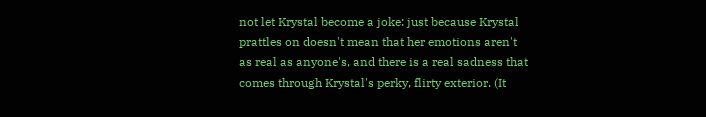not let Krystal become a joke: just because Krystal prattles on doesn't mean that her emotions aren't as real as anyone's, and there is a real sadness that comes through Krystal's perky, flirty exterior. (It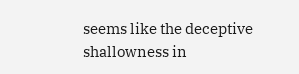seems like the deceptive shallowness in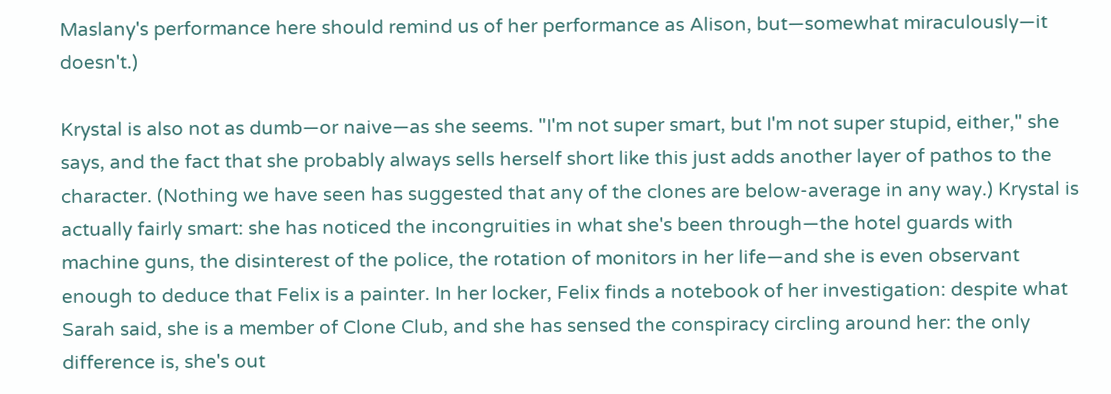Maslany's performance here should remind us of her performance as Alison, but—somewhat miraculously—it doesn't.)

Krystal is also not as dumb—or naive—as she seems. "I'm not super smart, but I'm not super stupid, either," she says, and the fact that she probably always sells herself short like this just adds another layer of pathos to the character. (Nothing we have seen has suggested that any of the clones are below-average in any way.) Krystal is actually fairly smart: she has noticed the incongruities in what she's been through—the hotel guards with machine guns, the disinterest of the police, the rotation of monitors in her life—and she is even observant enough to deduce that Felix is a painter. In her locker, Felix finds a notebook of her investigation: despite what Sarah said, she is a member of Clone Club, and she has sensed the conspiracy circling around her: the only difference is, she's out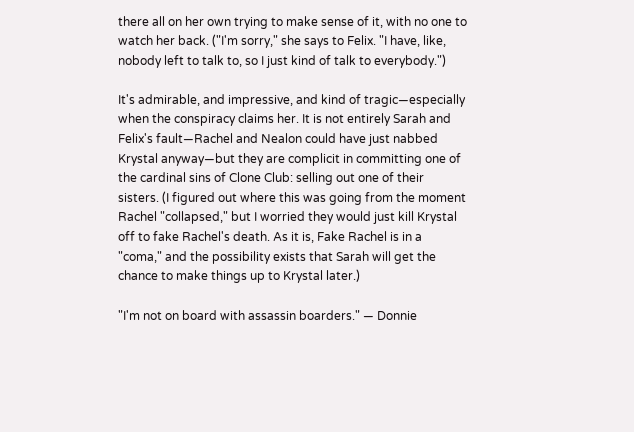there all on her own trying to make sense of it, with no one to watch her back. ("I'm sorry," she says to Felix. "I have, like, nobody left to talk to, so I just kind of talk to everybody.")

It's admirable, and impressive, and kind of tragic—especially when the conspiracy claims her. It is not entirely Sarah and Felix's fault—Rachel and Nealon could have just nabbed Krystal anyway—but they are complicit in committing one of the cardinal sins of Clone Club: selling out one of their sisters. (I figured out where this was going from the moment Rachel "collapsed," but I worried they would just kill Krystal off to fake Rachel's death. As it is, Fake Rachel is in a "coma," and the possibility exists that Sarah will get the chance to make things up to Krystal later.)

"I'm not on board with assassin boarders." — Donnie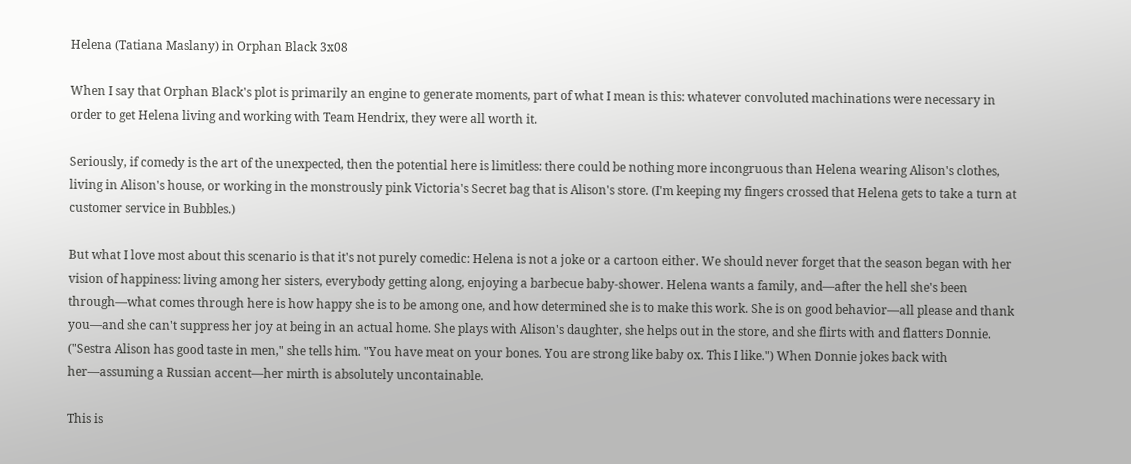Helena (Tatiana Maslany) in Orphan Black 3x08

When I say that Orphan Black's plot is primarily an engine to generate moments, part of what I mean is this: whatever convoluted machinations were necessary in order to get Helena living and working with Team Hendrix, they were all worth it.

Seriously, if comedy is the art of the unexpected, then the potential here is limitless: there could be nothing more incongruous than Helena wearing Alison's clothes, living in Alison's house, or working in the monstrously pink Victoria's Secret bag that is Alison's store. (I'm keeping my fingers crossed that Helena gets to take a turn at customer service in Bubbles.)

But what I love most about this scenario is that it's not purely comedic: Helena is not a joke or a cartoon either. We should never forget that the season began with her vision of happiness: living among her sisters, everybody getting along, enjoying a barbecue baby-shower. Helena wants a family, and—after the hell she's been through—what comes through here is how happy she is to be among one, and how determined she is to make this work. She is on good behavior—all please and thank you—and she can't suppress her joy at being in an actual home. She plays with Alison's daughter, she helps out in the store, and she flirts with and flatters Donnie. ("Sestra Alison has good taste in men," she tells him. "You have meat on your bones. You are strong like baby ox. This I like.") When Donnie jokes back with her—assuming a Russian accent—her mirth is absolutely uncontainable.

This is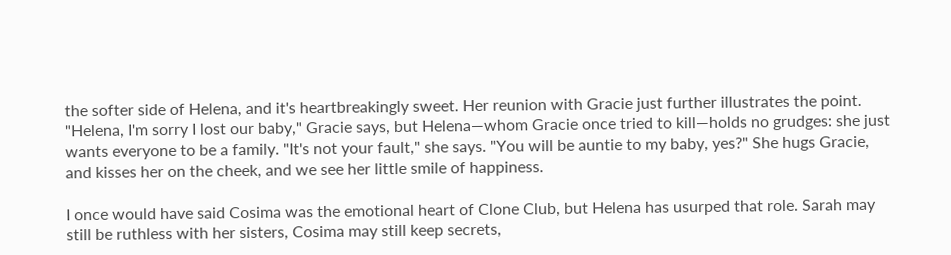the softer side of Helena, and it's heartbreakingly sweet. Her reunion with Gracie just further illustrates the point. "Helena, I'm sorry I lost our baby," Gracie says, but Helena—whom Gracie once tried to kill—holds no grudges: she just wants everyone to be a family. "It's not your fault," she says. "You will be auntie to my baby, yes?" She hugs Gracie, and kisses her on the cheek, and we see her little smile of happiness.

I once would have said Cosima was the emotional heart of Clone Club, but Helena has usurped that role. Sarah may still be ruthless with her sisters, Cosima may still keep secrets,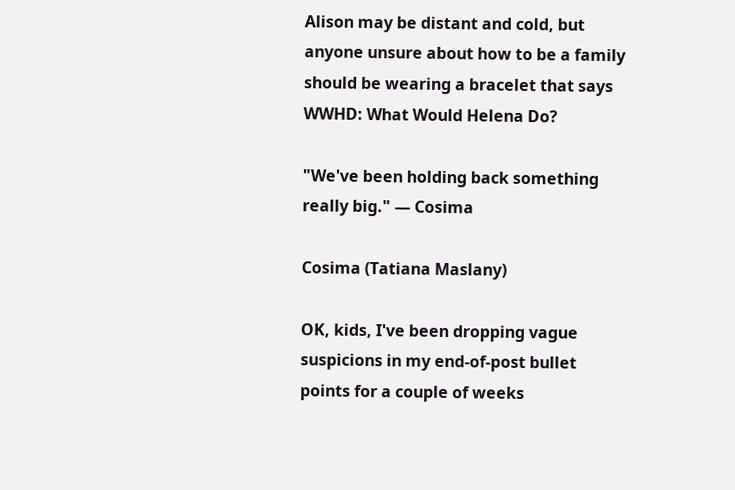Alison may be distant and cold, but anyone unsure about how to be a family should be wearing a bracelet that says WWHD: What Would Helena Do?

"We've been holding back something really big." — Cosima

Cosima (Tatiana Maslany)

OK, kids, I've been dropping vague suspicions in my end-of-post bullet points for a couple of weeks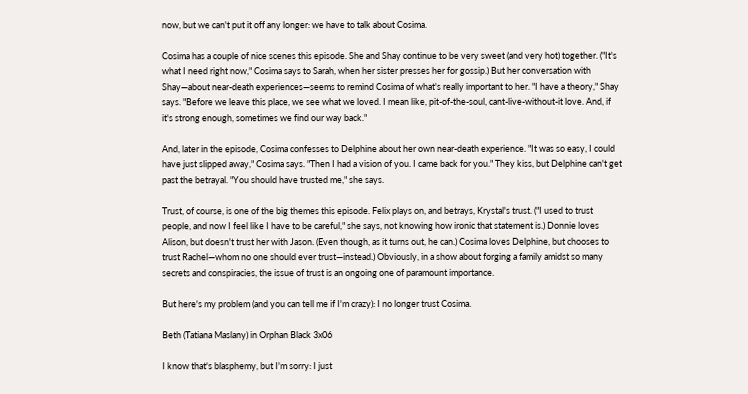now, but we can't put it off any longer: we have to talk about Cosima.

Cosima has a couple of nice scenes this episode. She and Shay continue to be very sweet (and very hot) together. ("It's what I need right now," Cosima says to Sarah, when her sister presses her for gossip.) But her conversation with Shay—about near-death experiences—seems to remind Cosima of what's really important to her. "I have a theory," Shay says. "Before we leave this place, we see what we loved. I mean like, pit-of-the-soul, cant-live-without-it love. And, if it's strong enough, sometimes we find our way back."

And, later in the episode, Cosima confesses to Delphine about her own near-death experience. "It was so easy, I could have just slipped away," Cosima says. "Then I had a vision of you. I came back for you." They kiss, but Delphine can't get past the betrayal. "You should have trusted me," she says.

Trust, of course, is one of the big themes this episode. Felix plays on, and betrays, Krystal's trust. ("I used to trust people, and now I feel like I have to be careful," she says, not knowing how ironic that statement is.) Donnie loves Alison, but doesn't trust her with Jason. (Even though, as it turns out, he can.) Cosima loves Delphine, but chooses to trust Rachel—whom no one should ever trust—instead.) Obviously, in a show about forging a family amidst so many secrets and conspiracies, the issue of trust is an ongoing one of paramount importance.

But here's my problem (and you can tell me if I'm crazy): I no longer trust Cosima.

Beth (Tatiana Maslany) in Orphan Black 3x06

I know that's blasphemy, but I'm sorry: I just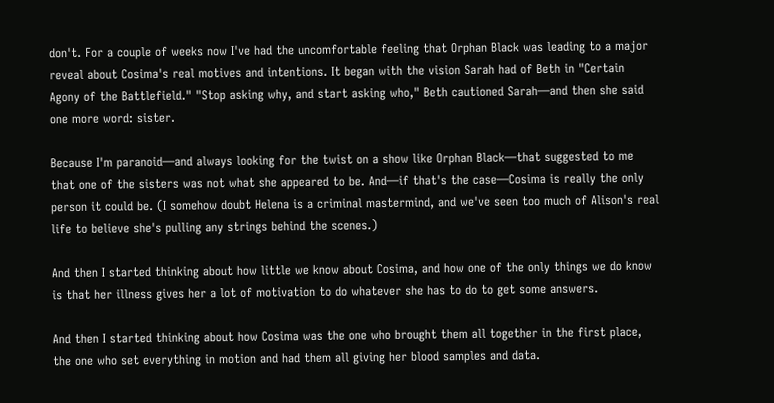don't. For a couple of weeks now I've had the uncomfortable feeling that Orphan Black was leading to a major reveal about Cosima's real motives and intentions. It began with the vision Sarah had of Beth in "Certain Agony of the Battlefield." "Stop asking why, and start asking who," Beth cautioned Sarah—and then she said one more word: sister.

Because I'm paranoid—and always looking for the twist on a show like Orphan Black—that suggested to me that one of the sisters was not what she appeared to be. And—if that's the case—Cosima is really the only person it could be. (I somehow doubt Helena is a criminal mastermind, and we've seen too much of Alison's real life to believe she's pulling any strings behind the scenes.)

And then I started thinking about how little we know about Cosima, and how one of the only things we do know is that her illness gives her a lot of motivation to do whatever she has to do to get some answers.

And then I started thinking about how Cosima was the one who brought them all together in the first place, the one who set everything in motion and had them all giving her blood samples and data.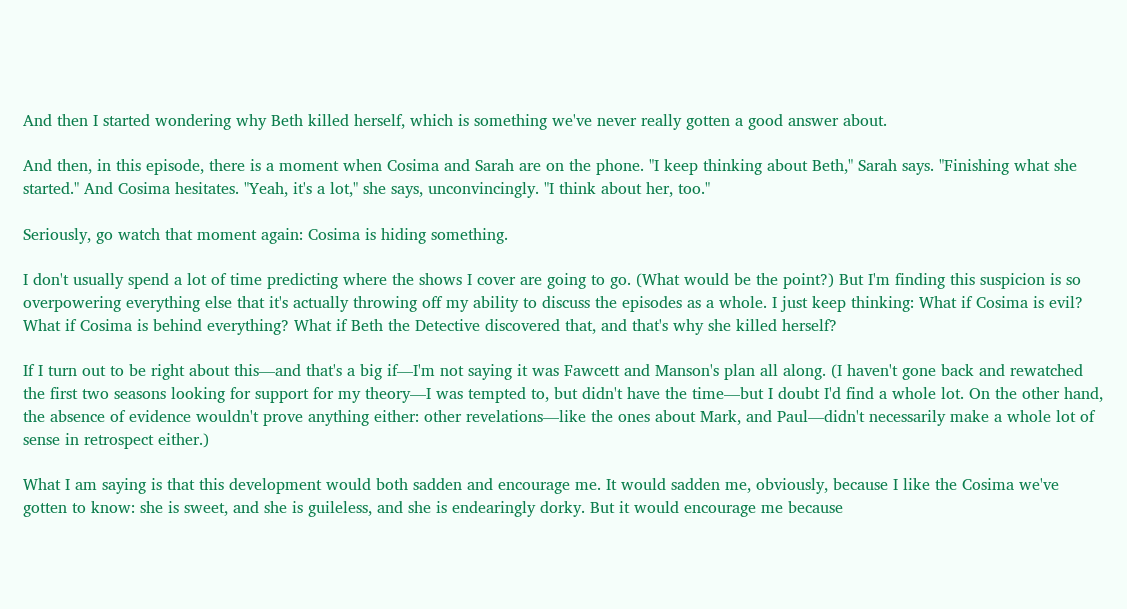And then I started wondering why Beth killed herself, which is something we've never really gotten a good answer about.

And then, in this episode, there is a moment when Cosima and Sarah are on the phone. "I keep thinking about Beth," Sarah says. "Finishing what she started." And Cosima hesitates. "Yeah, it's a lot," she says, unconvincingly. "I think about her, too."

Seriously, go watch that moment again: Cosima is hiding something.

I don't usually spend a lot of time predicting where the shows I cover are going to go. (What would be the point?) But I'm finding this suspicion is so overpowering everything else that it's actually throwing off my ability to discuss the episodes as a whole. I just keep thinking: What if Cosima is evil? What if Cosima is behind everything? What if Beth the Detective discovered that, and that's why she killed herself?

If I turn out to be right about this—and that's a big if—I'm not saying it was Fawcett and Manson's plan all along. (I haven't gone back and rewatched the first two seasons looking for support for my theory—I was tempted to, but didn't have the time—but I doubt I'd find a whole lot. On the other hand, the absence of evidence wouldn't prove anything either: other revelations—like the ones about Mark, and Paul—didn't necessarily make a whole lot of sense in retrospect either.)

What I am saying is that this development would both sadden and encourage me. It would sadden me, obviously, because I like the Cosima we've gotten to know: she is sweet, and she is guileless, and she is endearingly dorky. But it would encourage me because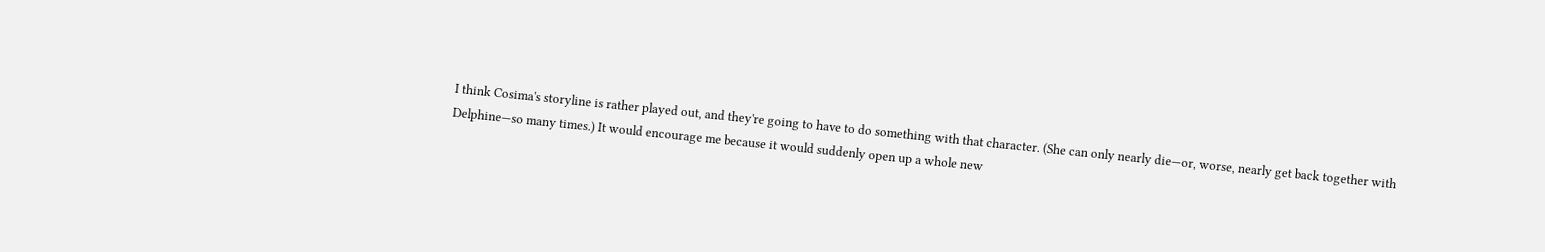I think Cosima's storyline is rather played out, and they're going to have to do something with that character. (She can only nearly die—or, worse, nearly get back together with Delphine—so many times.) It would encourage me because it would suddenly open up a whole new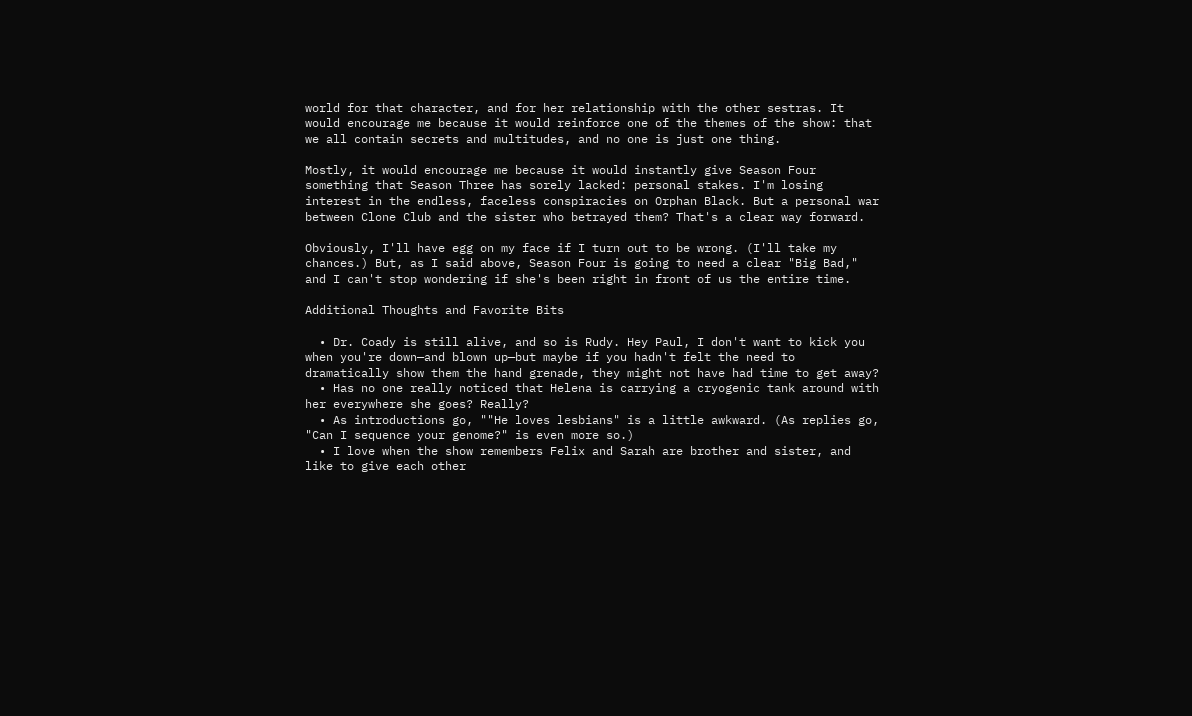world for that character, and for her relationship with the other sestras. It would encourage me because it would reinforce one of the themes of the show: that we all contain secrets and multitudes, and no one is just one thing.

Mostly, it would encourage me because it would instantly give Season Four something that Season Three has sorely lacked: personal stakes. I'm losing interest in the endless, faceless conspiracies on Orphan Black. But a personal war between Clone Club and the sister who betrayed them? That's a clear way forward.

Obviously, I'll have egg on my face if I turn out to be wrong. (I'll take my chances.) But, as I said above, Season Four is going to need a clear "Big Bad," and I can't stop wondering if she's been right in front of us the entire time.

Additional Thoughts and Favorite Bits

  • Dr. Coady is still alive, and so is Rudy. Hey Paul, I don't want to kick you when you're down—and blown up—but maybe if you hadn't felt the need to dramatically show them the hand grenade, they might not have had time to get away?
  • Has no one really noticed that Helena is carrying a cryogenic tank around with her everywhere she goes? Really?
  • As introductions go, ""He loves lesbians" is a little awkward. (As replies go, "Can I sequence your genome?" is even more so.)
  • I love when the show remembers Felix and Sarah are brother and sister, and like to give each other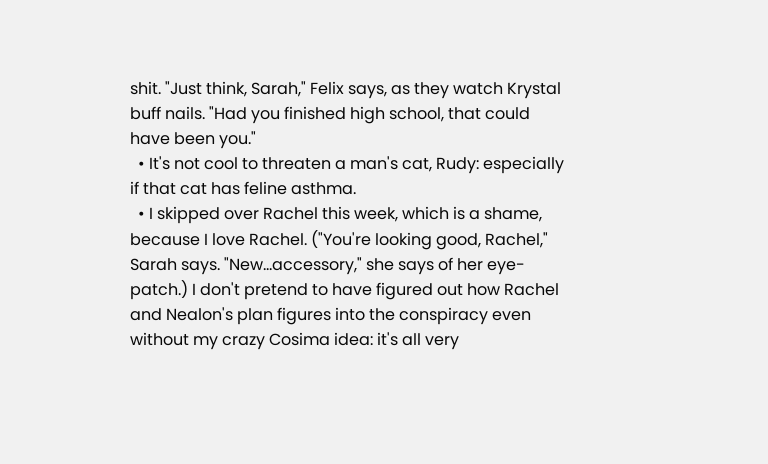shit. "Just think, Sarah," Felix says, as they watch Krystal buff nails. "Had you finished high school, that could have been you."
  • It's not cool to threaten a man's cat, Rudy: especially if that cat has feline asthma.
  • I skipped over Rachel this week, which is a shame, because I love Rachel. ("You're looking good, Rachel," Sarah says. "New…accessory," she says of her eye-patch.) I don't pretend to have figured out how Rachel and Nealon's plan figures into the conspiracy even without my crazy Cosima idea: it's all very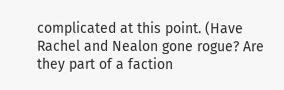complicated at this point. (Have Rachel and Nealon gone rogue? Are they part of a faction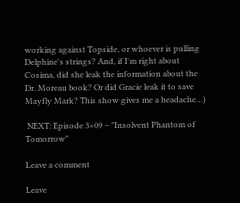working against Topside, or whoever is pulling Delphine's strings? And, if I'm right about Cosima, did she leak the information about the Dr. Moreau book? Or did Gracie leak it to save Mayfly Mark? This show gives me a headache…)

 NEXT: Episode 3×09 – "Insolvent Phantom of Tomorrow"

Leave a comment

Leave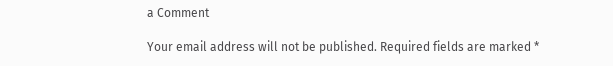a Comment

Your email address will not be published. Required fields are marked *